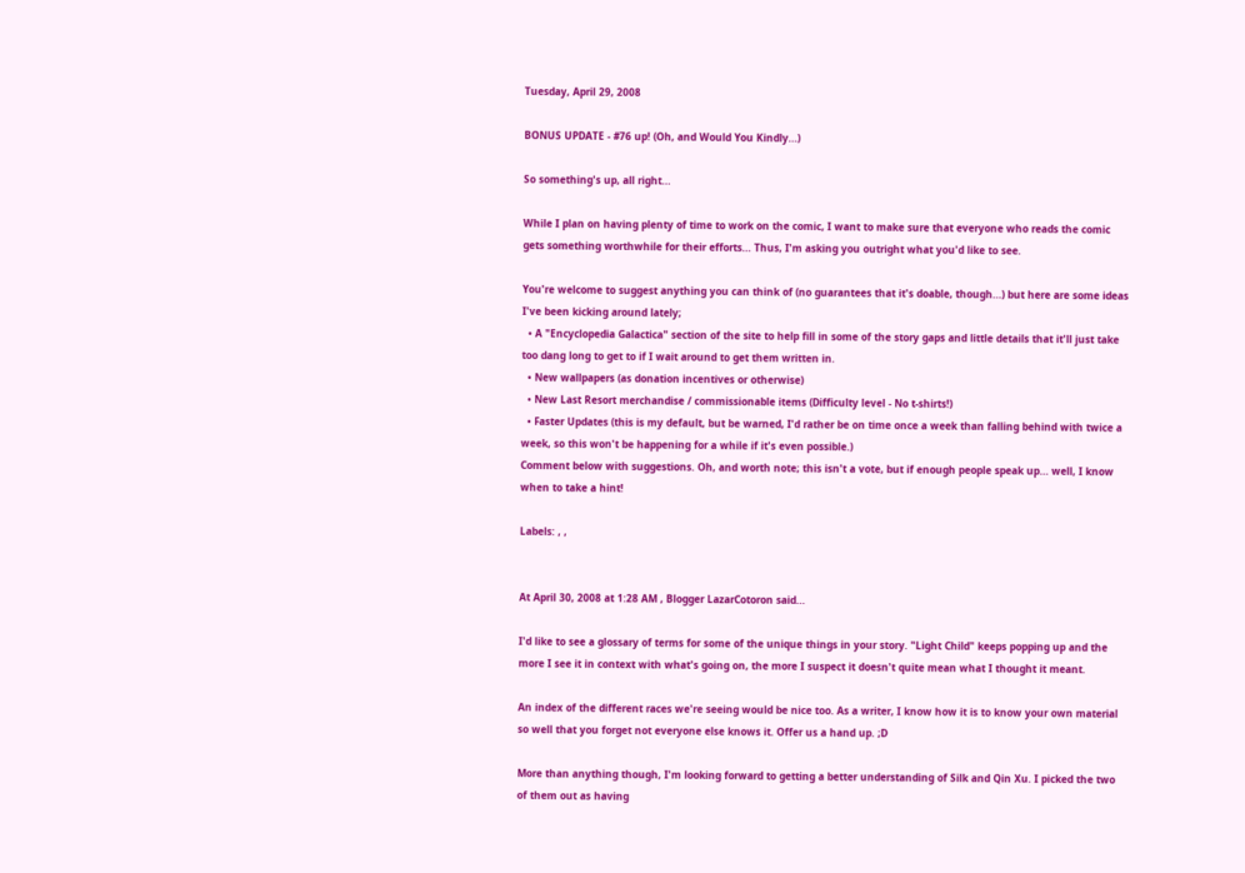Tuesday, April 29, 2008

BONUS UPDATE - #76 up! (Oh, and Would You Kindly...)

So something's up, all right...

While I plan on having plenty of time to work on the comic, I want to make sure that everyone who reads the comic gets something worthwhile for their efforts... Thus, I'm asking you outright what you'd like to see.

You're welcome to suggest anything you can think of (no guarantees that it's doable, though...) but here are some ideas I've been kicking around lately;
  • A "Encyclopedia Galactica" section of the site to help fill in some of the story gaps and little details that it'll just take too dang long to get to if I wait around to get them written in.
  • New wallpapers (as donation incentives or otherwise)
  • New Last Resort merchandise / commissionable items (Difficulty level - No t-shirts!)
  • Faster Updates (this is my default, but be warned, I'd rather be on time once a week than falling behind with twice a week, so this won't be happening for a while if it's even possible.)
Comment below with suggestions. Oh, and worth note; this isn't a vote, but if enough people speak up... well, I know when to take a hint!

Labels: , ,


At April 30, 2008 at 1:28 AM , Blogger LazarCotoron said...

I'd like to see a glossary of terms for some of the unique things in your story. "Light Child" keeps popping up and the more I see it in context with what's going on, the more I suspect it doesn't quite mean what I thought it meant.

An index of the different races we're seeing would be nice too. As a writer, I know how it is to know your own material so well that you forget not everyone else knows it. Offer us a hand up. ;D

More than anything though, I'm looking forward to getting a better understanding of Silk and Qin Xu. I picked the two of them out as having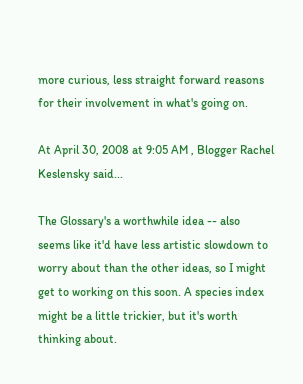more curious, less straight forward reasons for their involvement in what's going on.

At April 30, 2008 at 9:05 AM , Blogger Rachel Keslensky said...

The Glossary's a worthwhile idea -- also seems like it'd have less artistic slowdown to worry about than the other ideas, so I might get to working on this soon. A species index might be a little trickier, but it's worth thinking about.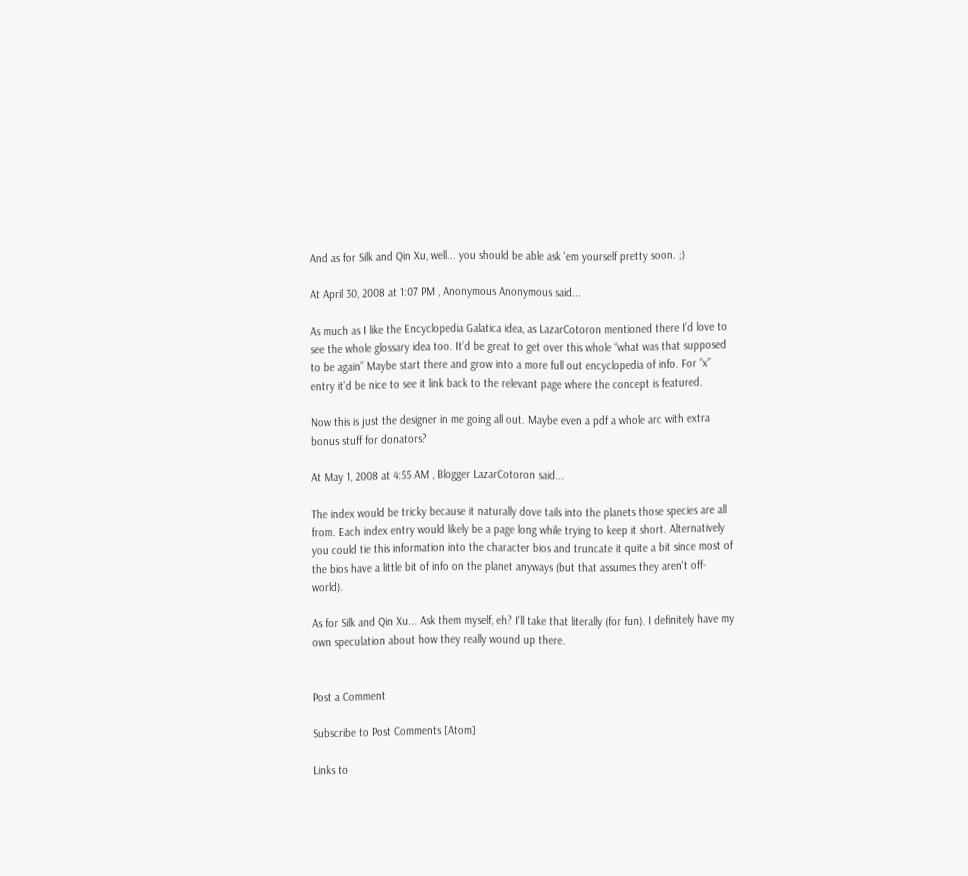And as for Silk and Qin Xu, well... you should be able ask 'em yourself pretty soon. ;)

At April 30, 2008 at 1:07 PM , Anonymous Anonymous said...

As much as I like the Encyclopedia Galatica idea, as LazarCotoron mentioned there I’d love to see the whole glossary idea too. It’d be great to get over this whole “what was that supposed to be again” Maybe start there and grow into a more full out encyclopedia of info. For “x” entry it’d be nice to see it link back to the relevant page where the concept is featured.

Now this is just the designer in me going all out. Maybe even a pdf a whole arc with extra bonus stuff for donators?

At May 1, 2008 at 4:55 AM , Blogger LazarCotoron said...

The index would be tricky because it naturally dove tails into the planets those species are all from. Each index entry would likely be a page long while trying to keep it short. Alternatively you could tie this information into the character bios and truncate it quite a bit since most of the bios have a little bit of info on the planet anyways (but that assumes they aren't off-world).

As for Silk and Qin Xu... Ask them myself, eh? I'll take that literally (for fun). I definitely have my own speculation about how they really wound up there.


Post a Comment

Subscribe to Post Comments [Atom]

Links to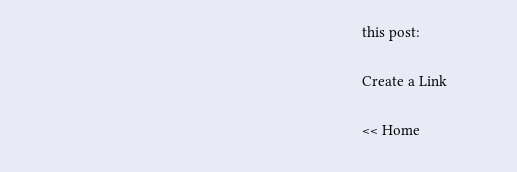this post:

Create a Link

<< Home